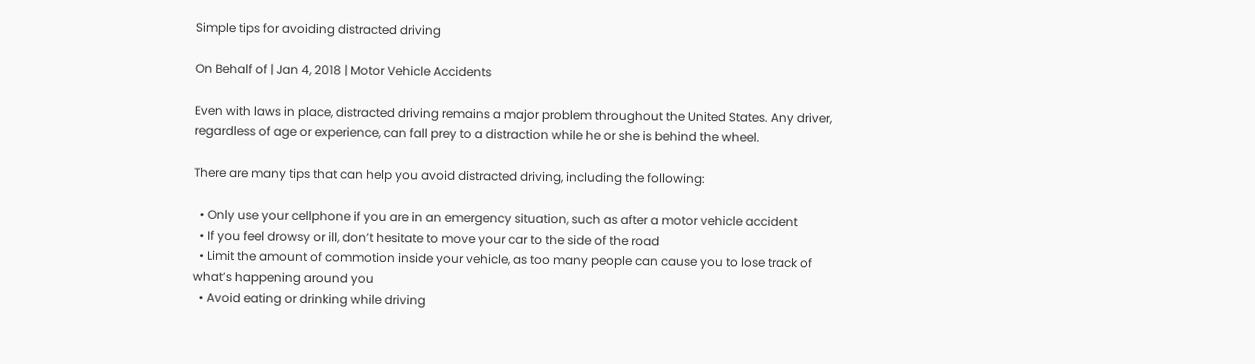Simple tips for avoiding distracted driving

On Behalf of | Jan 4, 2018 | Motor Vehicle Accidents

Even with laws in place, distracted driving remains a major problem throughout the United States. Any driver, regardless of age or experience, can fall prey to a distraction while he or she is behind the wheel.

There are many tips that can help you avoid distracted driving, including the following:

  • Only use your cellphone if you are in an emergency situation, such as after a motor vehicle accident
  • If you feel drowsy or ill, don’t hesitate to move your car to the side of the road
  • Limit the amount of commotion inside your vehicle, as too many people can cause you to lose track of what’s happening around you
  • Avoid eating or drinking while driving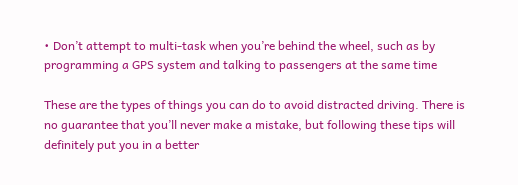• Don’t attempt to multi-task when you’re behind the wheel, such as by programming a GPS system and talking to passengers at the same time

These are the types of things you can do to avoid distracted driving. There is no guarantee that you’ll never make a mistake, but following these tips will definitely put you in a better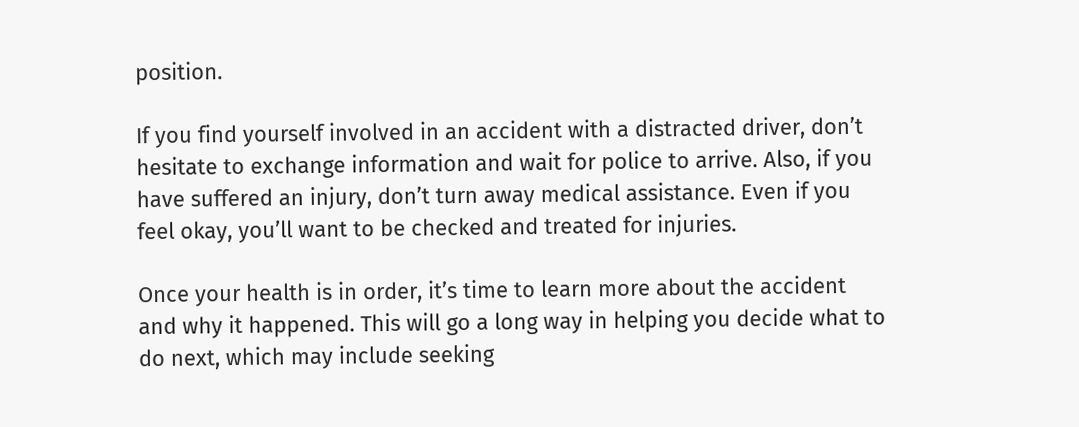position.

If you find yourself involved in an accident with a distracted driver, don’t hesitate to exchange information and wait for police to arrive. Also, if you have suffered an injury, don’t turn away medical assistance. Even if you feel okay, you’ll want to be checked and treated for injuries.

Once your health is in order, it’s time to learn more about the accident and why it happened. This will go a long way in helping you decide what to do next, which may include seeking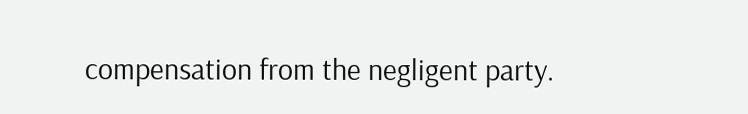compensation from the negligent party.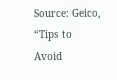Source: Geico, “Tips to Avoid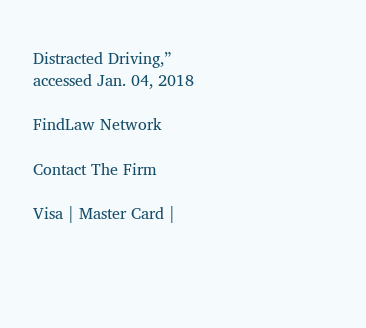Distracted Driving,” accessed Jan. 04, 2018

FindLaw Network

Contact The Firm

Visa | Master Card |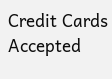Credit Cards Accepted